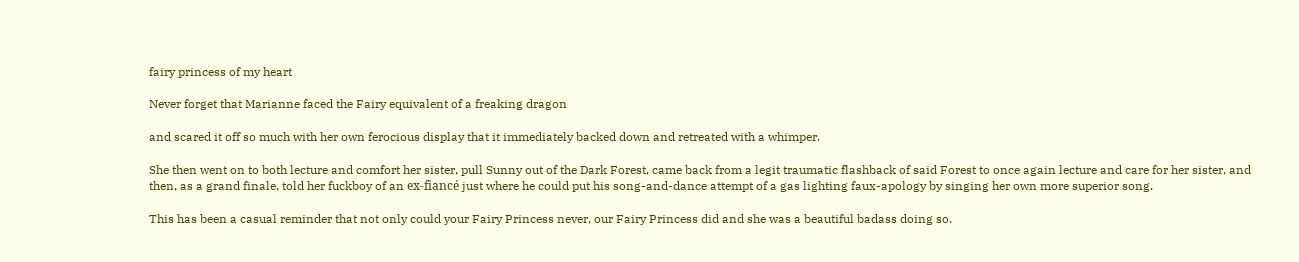fairy princess of my heart

Never forget that Marianne faced the Fairy equivalent of a freaking dragon

and scared it off so much with her own ferocious display that it immediately backed down and retreated with a whimper.

She then went on to both lecture and comfort her sister, pull Sunny out of the Dark Forest, came back from a legit traumatic flashback of said Forest to once again lecture and care for her sister, and then, as a grand finale, told her fuckboy of an ex-fiancé just where he could put his song-and-dance attempt of a gas lighting faux-apology by singing her own more superior song.

This has been a casual reminder that not only could your Fairy Princess never, our Fairy Princess did and she was a beautiful badass doing so.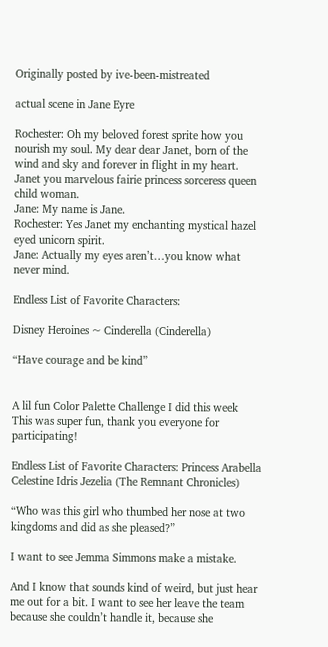Originally posted by ive-been-mistreated

actual scene in Jane Eyre

Rochester: Oh my beloved forest sprite how you nourish my soul. My dear dear Janet, born of the wind and sky and forever in flight in my heart. Janet you marvelous fairie princess sorceress queen child woman.
Jane: My name is Jane.
Rochester: Yes Janet my enchanting mystical hazel eyed unicorn spirit.
Jane: Actually my eyes aren’t…you know what never mind.

Endless List of Favorite Characters:

Disney Heroines ~ Cinderella (Cinderella)

“Have courage and be kind”


A lil fun Color Palette Challenge I did this week
This was super fun, thank you everyone for participating!

Endless List of Favorite Characters: Princess Arabella Celestine Idris Jezelia (The Remnant Chronicles)

“Who was this girl who thumbed her nose at two kingdoms and did as she pleased?”

I want to see Jemma Simmons make a mistake.

And I know that sounds kind of weird, but just hear me out for a bit. I want to see her leave the team because she couldn’t handle it, because she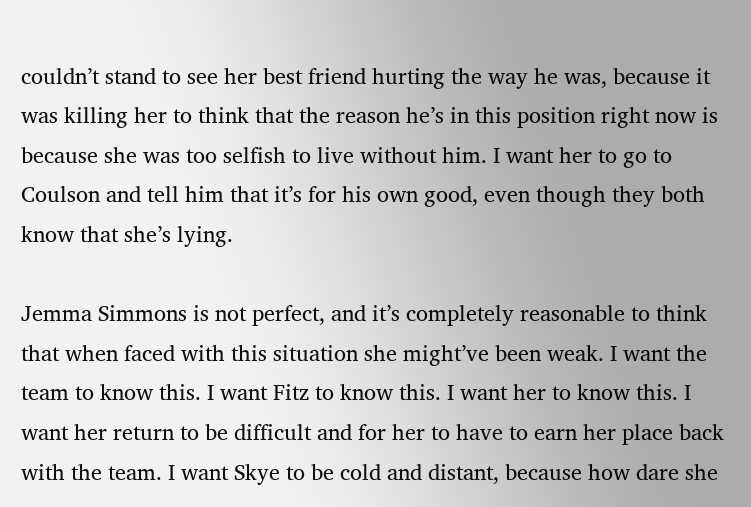couldn’t stand to see her best friend hurting the way he was, because it was killing her to think that the reason he’s in this position right now is because she was too selfish to live without him. I want her to go to Coulson and tell him that it’s for his own good, even though they both know that she’s lying.

Jemma Simmons is not perfect, and it’s completely reasonable to think that when faced with this situation she might’ve been weak. I want the team to know this. I want Fitz to know this. I want her to know this. I want her return to be difficult and for her to have to earn her place back with the team. I want Skye to be cold and distant, because how dare she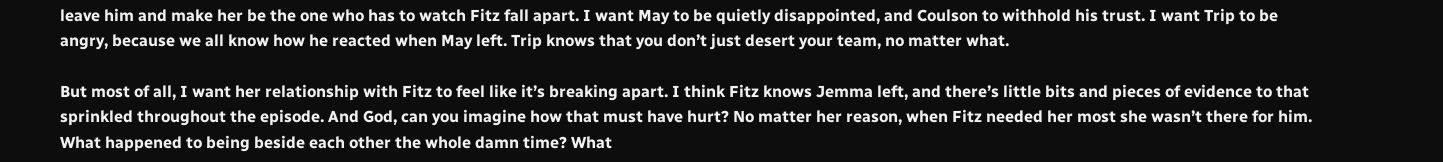leave him and make her be the one who has to watch Fitz fall apart. I want May to be quietly disappointed, and Coulson to withhold his trust. I want Trip to be angry, because we all know how he reacted when May left. Trip knows that you don’t just desert your team, no matter what.

But most of all, I want her relationship with Fitz to feel like it’s breaking apart. I think Fitz knows Jemma left, and there’s little bits and pieces of evidence to that sprinkled throughout the episode. And God, can you imagine how that must have hurt? No matter her reason, when Fitz needed her most she wasn’t there for him. What happened to being beside each other the whole damn time? What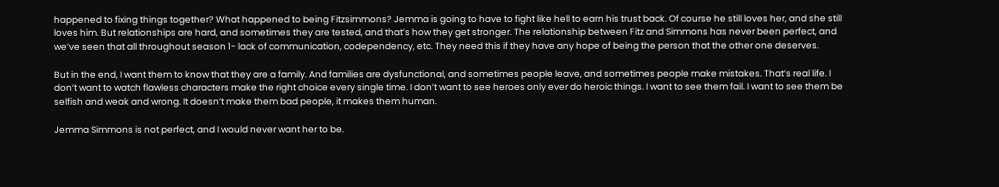happened to fixing things together? What happened to being Fitzsimmons? Jemma is going to have to fight like hell to earn his trust back. Of course he still loves her, and she still loves him. But relationships are hard, and sometimes they are tested, and that’s how they get stronger. The relationship between Fitz and Simmons has never been perfect, and we’ve seen that all throughout season 1- lack of communication, codependency, etc. They need this if they have any hope of being the person that the other one deserves.

But in the end, I want them to know that they are a family. And families are dysfunctional, and sometimes people leave, and sometimes people make mistakes. That’s real life. I don’t want to watch flawless characters make the right choice every single time. I don’t want to see heroes only ever do heroic things. I want to see them fail. I want to see them be selfish and weak and wrong. It doesn’t make them bad people, it makes them human.

Jemma Simmons is not perfect, and I would never want her to be.